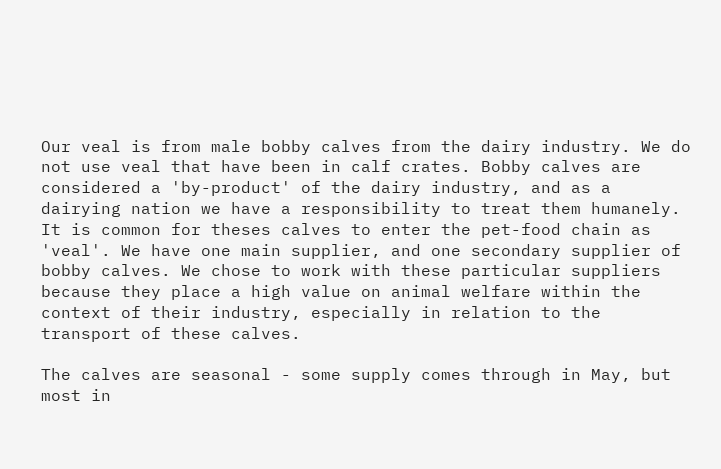Our veal is from male bobby calves from the dairy industry. We do not use veal that have been in calf crates. Bobby calves are considered a 'by-product' of the dairy industry, and as a dairying nation we have a responsibility to treat them humanely. It is common for theses calves to enter the pet-food chain as 'veal'. We have one main supplier, and one secondary supplier of bobby calves. We chose to work with these particular suppliers because they place a high value on animal welfare within the context of their industry, especially in relation to the transport of these calves.

The calves are seasonal - some supply comes through in May, but most in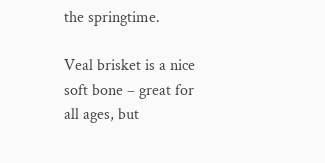the springtime.

Veal brisket is a nice soft bone – great for all ages, but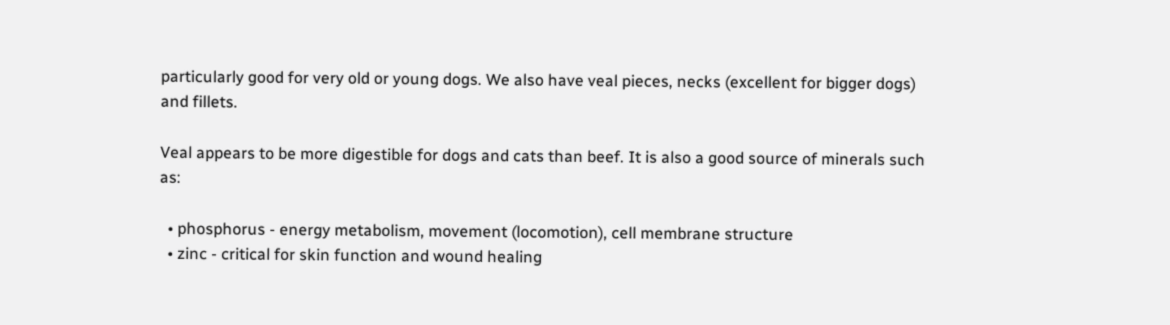particularly good for very old or young dogs. We also have veal pieces, necks (excellent for bigger dogs) and fillets.

Veal appears to be more digestible for dogs and cats than beef. It is also a good source of minerals such as:

  • phosphorus - energy metabolism, movement (locomotion), cell membrane structure
  • zinc - critical for skin function and wound healing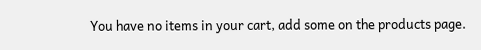You have no items in your cart, add some on the products page.